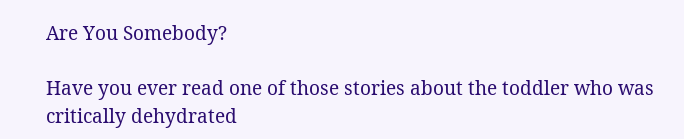Are You Somebody?

Have you ever read one of those stories about the toddler who was critically dehydrated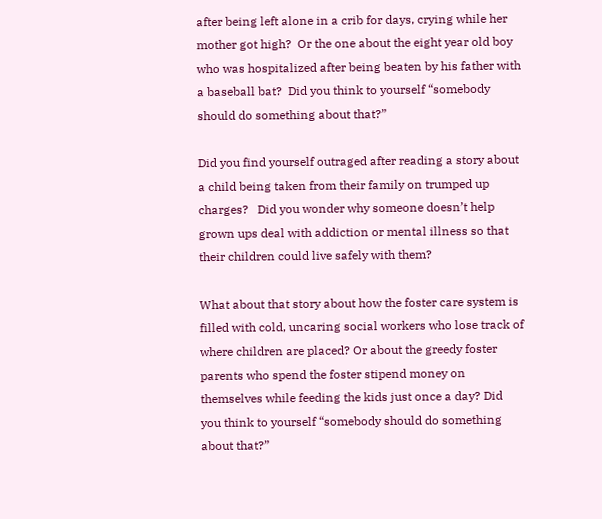after being left alone in a crib for days, crying while her mother got high?  Or the one about the eight year old boy who was hospitalized after being beaten by his father with a baseball bat?  Did you think to yourself “somebody should do something about that?”

Did you find yourself outraged after reading a story about a child being taken from their family on trumped up charges?   Did you wonder why someone doesn’t help grown ups deal with addiction or mental illness so that their children could live safely with them?

What about that story about how the foster care system is filled with cold, uncaring social workers who lose track of where children are placed? Or about the greedy foster parents who spend the foster stipend money on themselves while feeding the kids just once a day? Did you think to yourself “somebody should do something about that?”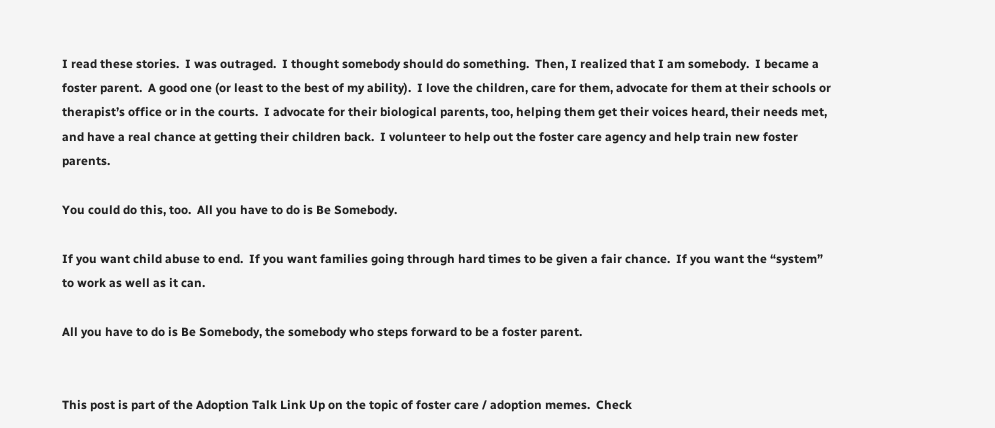I read these stories.  I was outraged.  I thought somebody should do something.  Then, I realized that I am somebody.  I became a foster parent.  A good one (or least to the best of my ability).  I love the children, care for them, advocate for them at their schools or therapist’s office or in the courts.  I advocate for their biological parents, too, helping them get their voices heard, their needs met, and have a real chance at getting their children back.  I volunteer to help out the foster care agency and help train new foster parents.

You could do this, too.  All you have to do is Be Somebody.

If you want child abuse to end.  If you want families going through hard times to be given a fair chance.  If you want the “system” to work as well as it can.

All you have to do is Be Somebody, the somebody who steps forward to be a foster parent.


This post is part of the Adoption Talk Link Up on the topic of foster care / adoption memes.  Check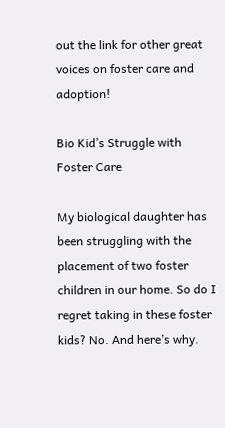out the link for other great voices on foster care and adoption!

Bio Kid’s Struggle with Foster Care

My biological daughter has been struggling with the placement of two foster children in our home. So do I regret taking in these foster kids? No. And here’s why.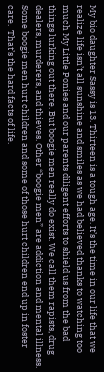My bio daughter Sassy is 13. Thirteen is a tough age. It’s the time in our life that we realize life isn’t all sunshine and smiles as we had believed thanks to watching too much My Little Ponies and our parents diligent efforts to shield us from the bad things lurking out there. But boogie men really do exist. We call them rapists, drug dealers, murderers, and thieves. Other “boogie men” are addiction and mental illness. Some boogie men hurt children and some of those hurt children end up in foster care.  That’s the hard facts of life.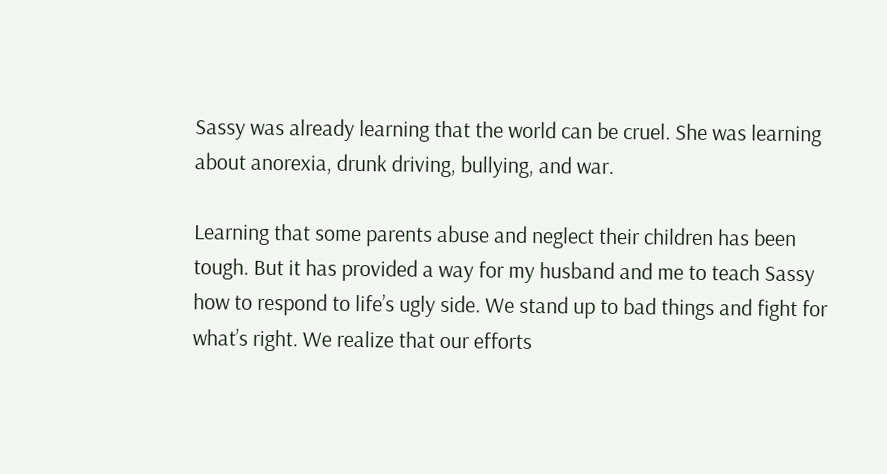Sassy was already learning that the world can be cruel. She was learning about anorexia, drunk driving, bullying, and war.

Learning that some parents abuse and neglect their children has been tough. But it has provided a way for my husband and me to teach Sassy how to respond to life’s ugly side. We stand up to bad things and fight for what’s right. We realize that our efforts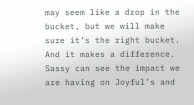may seem like a drop in the bucket, but we will make sure it’s the right bucket. And it makes a difference. Sassy can see the impact we are having on Joyful’s and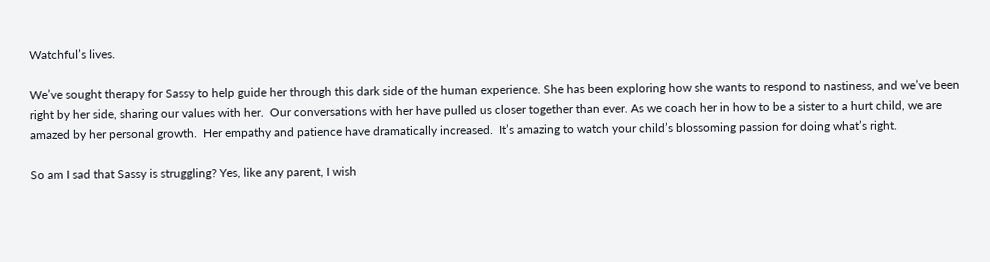Watchful’s lives.

We’ve sought therapy for Sassy to help guide her through this dark side of the human experience. She has been exploring how she wants to respond to nastiness, and we’ve been right by her side, sharing our values with her.  Our conversations with her have pulled us closer together than ever. As we coach her in how to be a sister to a hurt child, we are amazed by her personal growth.  Her empathy and patience have dramatically increased.  It’s amazing to watch your child’s blossoming passion for doing what’s right.

So am I sad that Sassy is struggling? Yes, like any parent, I wish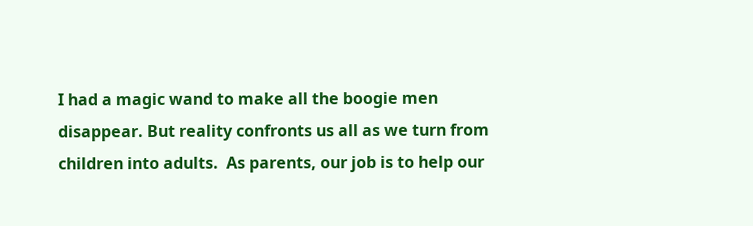I had a magic wand to make all the boogie men disappear. But reality confronts us all as we turn from children into adults.  As parents, our job is to help our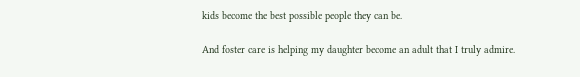kids become the best possible people they can be.

And foster care is helping my daughter become an adult that I truly admire.